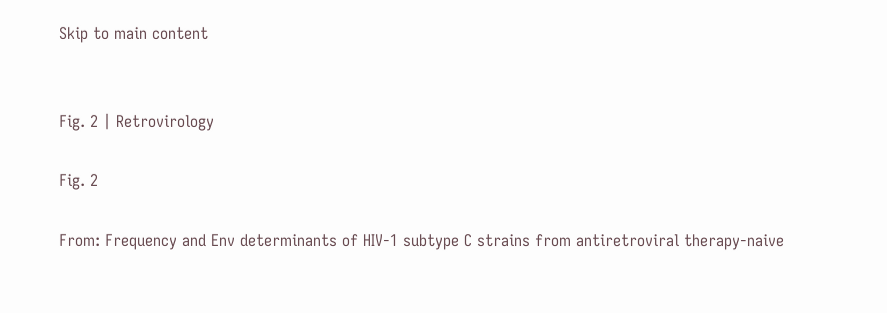Skip to main content


Fig. 2 | Retrovirology

Fig. 2

From: Frequency and Env determinants of HIV-1 subtype C strains from antiretroviral therapy-naive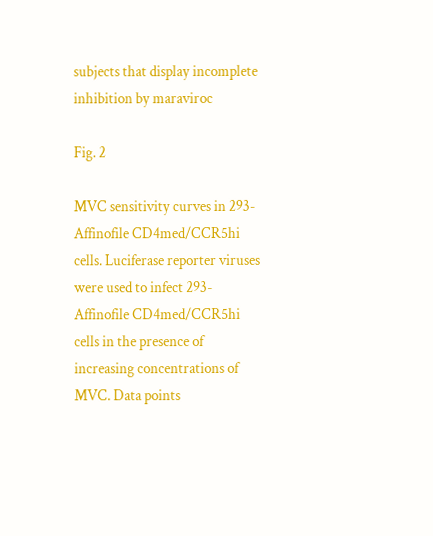subjects that display incomplete inhibition by maraviroc

Fig. 2

MVC sensitivity curves in 293-Affinofile CD4med/CCR5hi cells. Luciferase reporter viruses were used to infect 293-Affinofile CD4med/CCR5hi cells in the presence of increasing concentrations of MVC. Data points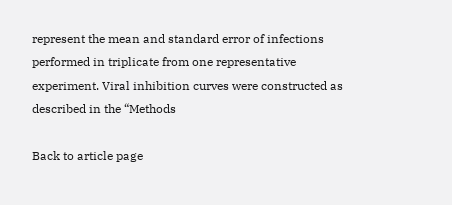represent the mean and standard error of infections performed in triplicate from one representative experiment. Viral inhibition curves were constructed as described in the “Methods

Back to article page